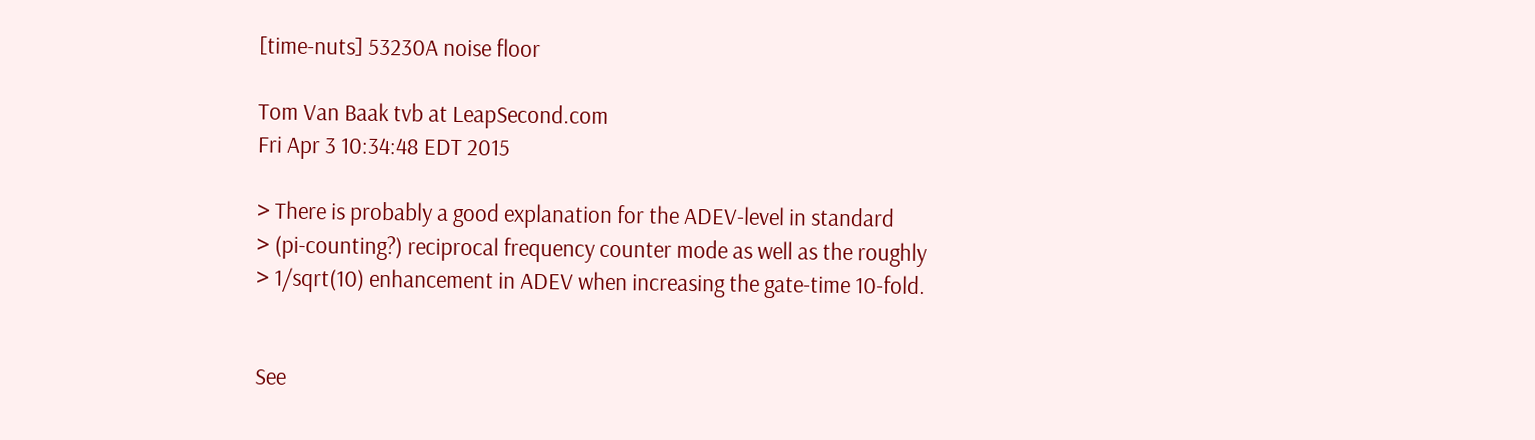[time-nuts] 53230A noise floor

Tom Van Baak tvb at LeapSecond.com
Fri Apr 3 10:34:48 EDT 2015

> There is probably a good explanation for the ADEV-level in standard
> (pi-counting?) reciprocal frequency counter mode as well as the roughly
> 1/sqrt(10) enhancement in ADEV when increasing the gate-time 10-fold.


See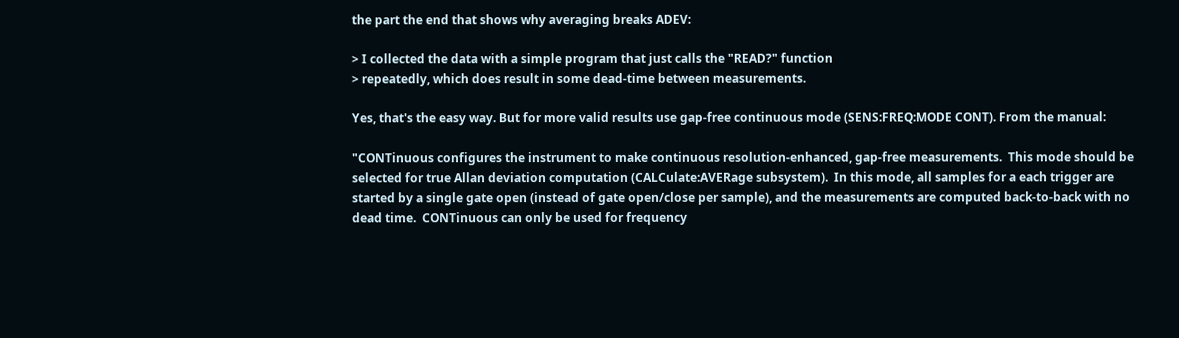the part the end that shows why averaging breaks ADEV:

> I collected the data with a simple program that just calls the "READ?" function
> repeatedly, which does result in some dead-time between measurements.

Yes, that's the easy way. But for more valid results use gap-free continuous mode (SENS:FREQ:MODE CONT). From the manual:

"CONTinuous configures the instrument to make continuous resolution-enhanced, gap-free measurements.  This mode should be selected for true Allan deviation computation (CALCulate:AVERage subsystem).  In this mode, all samples for a each trigger are started by a single gate open (instead of gate open/close per sample), and the measurements are computed back-to-back with no dead time.  CONTinuous can only be used for frequency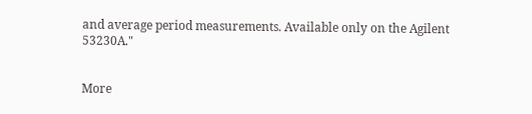and average period measurements. Available only on the Agilent 53230A."


More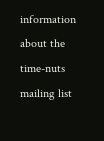information about the time-nuts mailing list